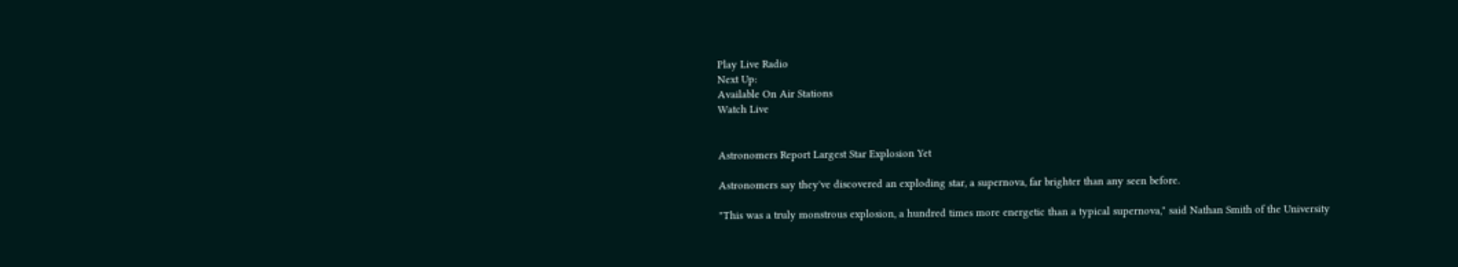Play Live Radio
Next Up:
Available On Air Stations
Watch Live


Astronomers Report Largest Star Explosion Yet

Astronomers say they've discovered an exploding star, a supernova, far brighter than any seen before.

"This was a truly monstrous explosion, a hundred times more energetic than a typical supernova," said Nathan Smith of the University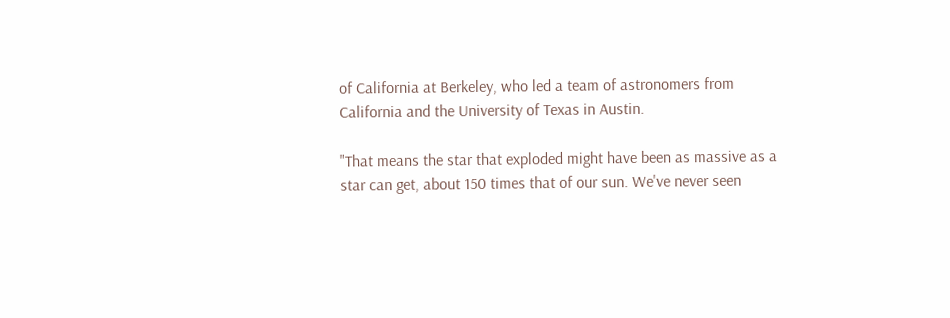of California at Berkeley, who led a team of astronomers from California and the University of Texas in Austin.

"That means the star that exploded might have been as massive as a star can get, about 150 times that of our sun. We've never seen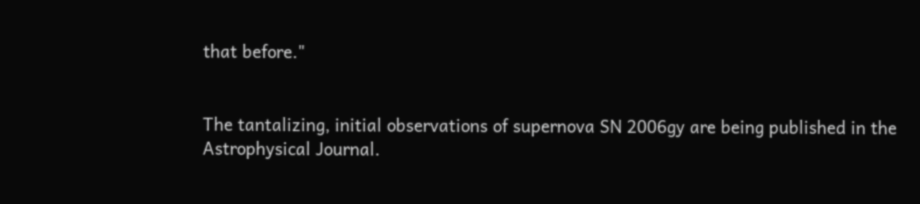that before."


The tantalizing, initial observations of supernova SN 2006gy are being published in the Astrophysical Journal.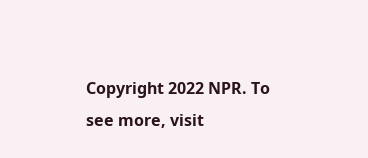Copyright 2022 NPR. To see more, visit